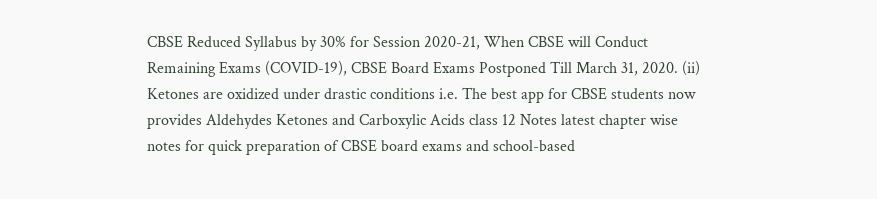CBSE Reduced Syllabus by 30% for Session 2020-21, When CBSE will Conduct Remaining Exams (COVID-19), CBSE Board Exams Postponed Till March 31, 2020. (ii) Ketones are oxidized under drastic conditions i.e. The best app for CBSE students now provides Aldehydes Ketones and Carboxylic Acids class 12 Notes latest chapter wise notes for quick preparation of CBSE board exams and school-based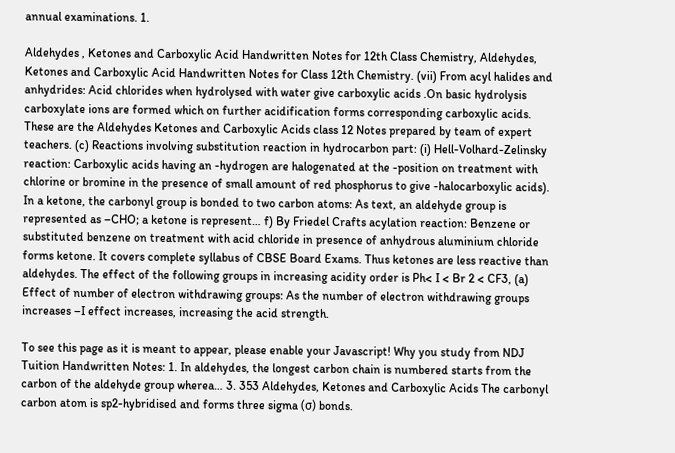annual examinations. 1.

Aldehydes , Ketones and Carboxylic Acid Handwritten Notes for 12th Class Chemistry, Aldehydes, Ketones and Carboxylic Acid Handwritten Notes for Class 12th Chemistry. (vii) From acyl halides and anhydrides: Acid chlorides when hydrolysed with water give carboxylic acids .On basic hydrolysis carboxylate ions are formed which on further acidification forms corresponding carboxylic acids. These are the Aldehydes Ketones and Carboxylic Acids class 12 Notes prepared by team of expert teachers. (c) Reactions involving substitution reaction in hydrocarbon part: (i) Hell-Volhard-Zelinsky reaction: Carboxylic acids having an -hydrogen are halogenated at the -position on treatment with chlorine or bromine in the presence of small amount of red phosphorus to give -halocarboxylic acids). In a ketone, the carbonyl group is bonded to two carbon atoms: As text, an aldehyde group is represented as –CHO; a ketone is represent… f) By Friedel Crafts acylation reaction: Benzene or substituted benzene on treatment with acid chloride in presence of anhydrous aluminium chloride forms ketone. It covers complete syllabus of CBSE Board Exams. Thus ketones are less reactive than aldehydes. The effect of the following groups in increasing acidity order is Ph< I < Br 2 < CF3, (a) Effect of number of electron withdrawing groups: As the number of electron withdrawing groups increases –I effect increases, increasing the acid strength.

To see this page as it is meant to appear, please enable your Javascript! Why you study from NDJ Tuition Handwritten Notes: 1. In aldehydes, the longest carbon chain is numbered starts from the carbon of the aldehyde group wherea… 3. 353 Aldehydes, Ketones and Carboxylic Acids The carbonyl carbon atom is sp2-hybridised and forms three sigma (σ) bonds.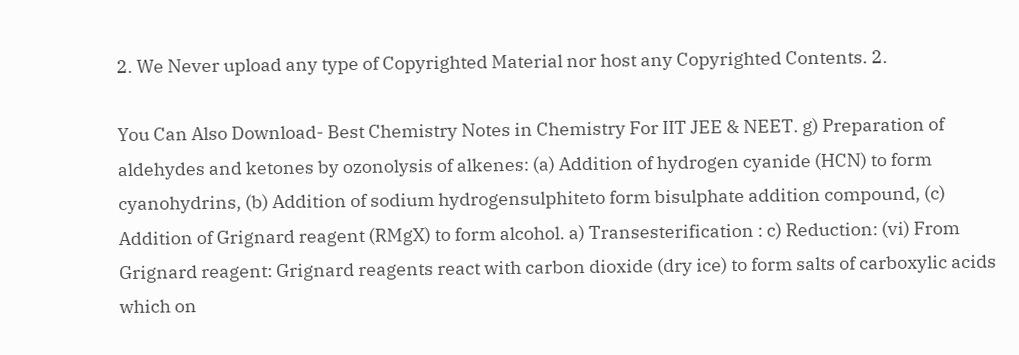2. We Never upload any type of Copyrighted Material nor host any Copyrighted Contents. 2.

You Can Also Download- Best Chemistry Notes in Chemistry For IIT JEE & NEET. g) Preparation of aldehydes and ketones by ozonolysis of alkenes: (a) Addition of hydrogen cyanide (HCN) to form cyanohydrins, (b) Addition of sodium hydrogensulphiteto form bisulphate addition compound, (c) Addition of Grignard reagent (RMgX) to form alcohol. a) Transesterification : c) Reduction: (vi) From Grignard reagent: Grignard reagents react with carbon dioxide (dry ice) to form salts of carboxylic acids which on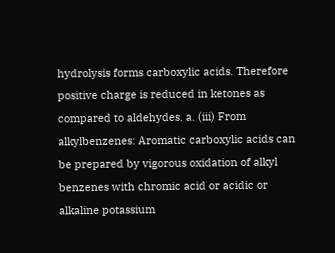hydrolysis forms carboxylic acids. Therefore positive charge is reduced in ketones as compared to aldehydes. a. (iii) From alkylbenzenes: Aromatic carboxylic acids can be prepared by vigorous oxidation of alkyl benzenes with chromic acid or acidic or alkaline potassium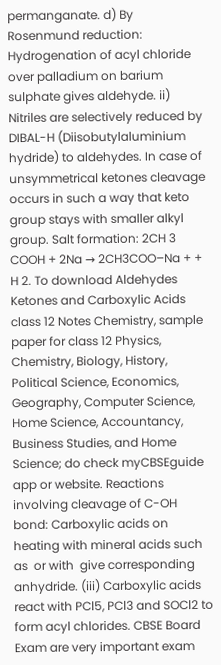permanganate. d) By Rosenmund reduction: Hydrogenation of acyl chloride over palladium on barium sulphate gives aldehyde. ii) Nitriles are selectively reduced by DIBAL-H (Diisobutylaluminium hydride) to aldehydes. In case of unsymmetrical ketones cleavage occurs in such a way that keto group stays with smaller alkyl group. Salt formation: 2CH 3 COOH + 2Na → 2CH3COO–Na + + H 2. To download Aldehydes Ketones and Carboxylic Acids class 12 Notes Chemistry, sample paper for class 12 Physics, Chemistry, Biology, History, Political Science, Economics, Geography, Computer Science, Home Science, Accountancy, Business Studies, and Home Science; do check myCBSEguide app or website. Reactions involving cleavage of C-OH bond: Carboxylic acids on heating with mineral acids such as  or with  give corresponding anhydride. (iii) Carboxylic acids react with PCl5, PCl3 and SOCl2 to form acyl chlorides. CBSE Board Exam are very important exam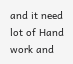and it need lot of Hand work and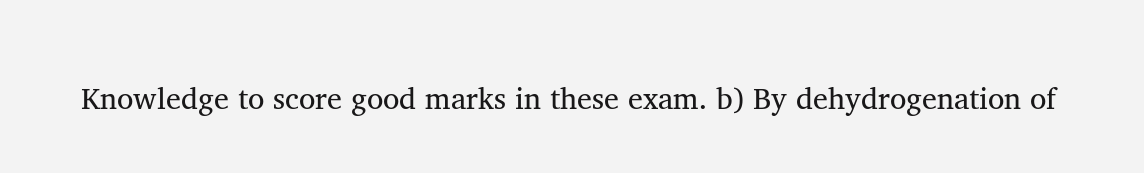Knowledge to score good marks in these exam. b) By dehydrogenation of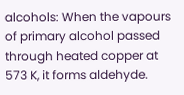alcohols: When the vapours of primary alcohol passed through heated copper at 573 K, it forms aldehyde.